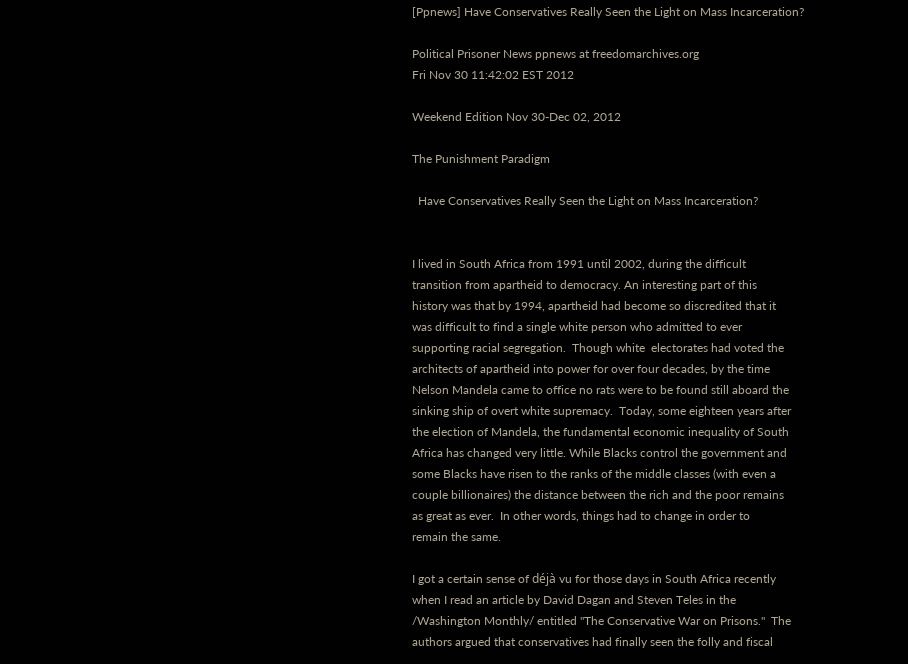[Ppnews] Have Conservatives Really Seen the Light on Mass Incarceration?

Political Prisoner News ppnews at freedomarchives.org
Fri Nov 30 11:42:02 EST 2012

Weekend Edition Nov 30-Dec 02, 2012

The Punishment Paradigm

  Have Conservatives Really Seen the Light on Mass Incarceration?


I lived in South Africa from 1991 until 2002, during the difficult
transition from apartheid to democracy. An interesting part of this
history was that by 1994, apartheid had become so discredited that it
was difficult to find a single white person who admitted to ever
supporting racial segregation.  Though white  electorates had voted the
architects of apartheid into power for over four decades, by the time
Nelson Mandela came to office no rats were to be found still aboard the
sinking ship of overt white supremacy.  Today, some eighteen years after
the election of Mandela, the fundamental economic inequality of South
Africa has changed very little. While Blacks control the government and
some Blacks have risen to the ranks of the middle classes (with even a
couple billionaires) the distance between the rich and the poor remains
as great as ever.  In other words, things had to change in order to
remain the same.

I got a certain sense of déjà vu for those days in South Africa recently
when I read an article by David Dagan and Steven Teles in the
/Washington Monthly/ entitled "The Conservative War on Prisons."  The
authors argued that conservatives had finally seen the folly and fiscal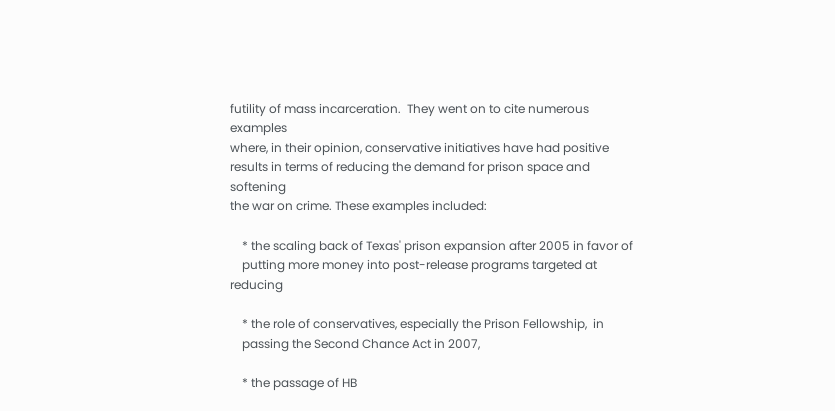futility of mass incarceration.  They went on to cite numerous examples
where, in their opinion, conservative initiatives have had positive
results in terms of reducing the demand for prison space and softening
the war on crime. These examples included:

    * the scaling back of Texas' prison expansion after 2005 in favor of
    putting more money into post-release programs targeted at reducing

    * the role of conservatives, especially the Prison Fellowship,  in
    passing the Second Chance Act in 2007,

    * the passage of HB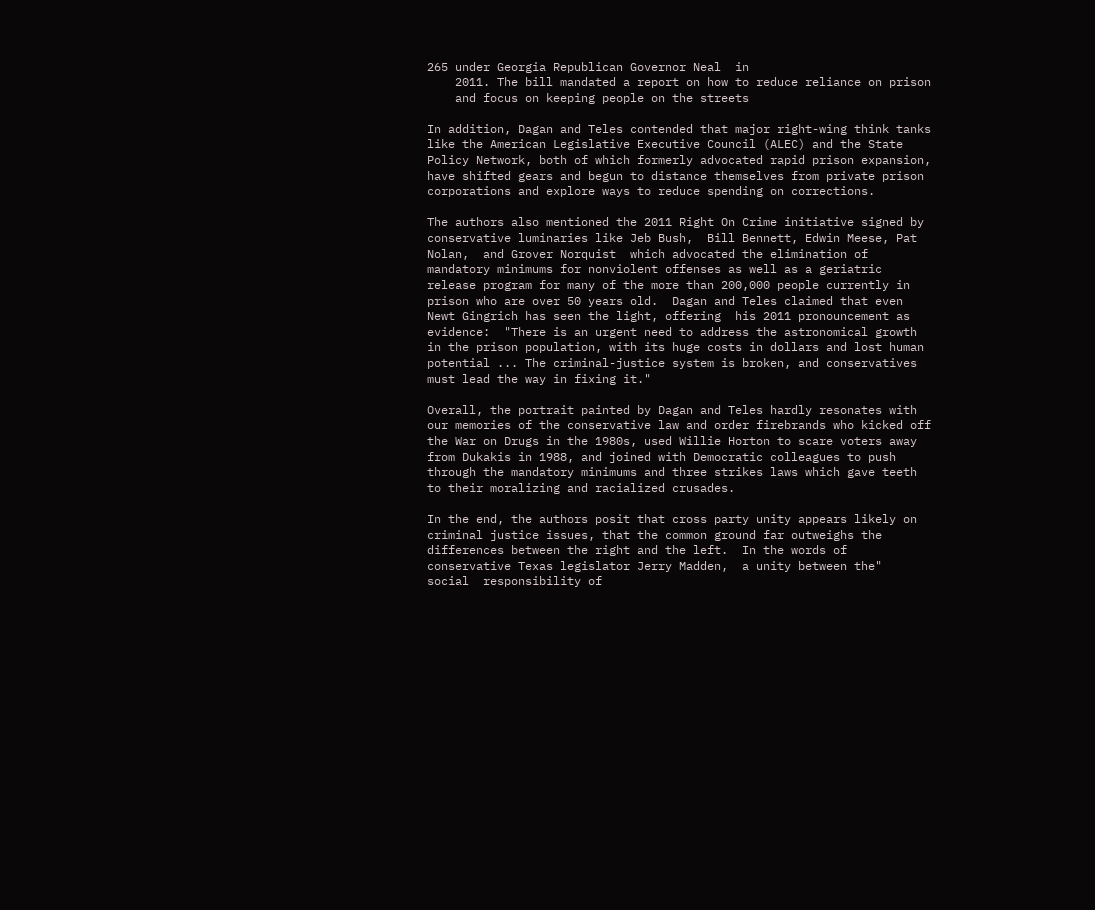265 under Georgia Republican Governor Neal  in
    2011. The bill mandated a report on how to reduce reliance on prison
    and focus on keeping people on the streets

In addition, Dagan and Teles contended that major right-wing think tanks
like the American Legislative Executive Council (ALEC) and the State
Policy Network, both of which formerly advocated rapid prison expansion,
have shifted gears and begun to distance themselves from private prison
corporations and explore ways to reduce spending on corrections.

The authors also mentioned the 2011 Right On Crime initiative signed by
conservative luminaries like Jeb Bush,  Bill Bennett, Edwin Meese, Pat
Nolan,  and Grover Norquist  which advocated the elimination of
mandatory minimums for nonviolent offenses as well as a geriatric
release program for many of the more than 200,000 people currently in
prison who are over 50 years old.  Dagan and Teles claimed that even
Newt Gingrich has seen the light, offering  his 2011 pronouncement as
evidence:  "There is an urgent need to address the astronomical growth
in the prison population, with its huge costs in dollars and lost human
potential ... The criminal-justice system is broken, and conservatives
must lead the way in fixing it."

Overall, the portrait painted by Dagan and Teles hardly resonates with
our memories of the conservative law and order firebrands who kicked off
the War on Drugs in the 1980s, used Willie Horton to scare voters away
from Dukakis in 1988, and joined with Democratic colleagues to push
through the mandatory minimums and three strikes laws which gave teeth
to their moralizing and racialized crusades.

In the end, the authors posit that cross party unity appears likely on
criminal justice issues, that the common ground far outweighs the
differences between the right and the left.  In the words of
conservative Texas legislator Jerry Madden,  a unity between the"
social  responsibility of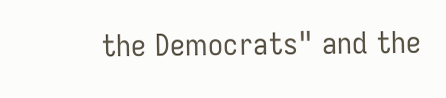the Democrats" and the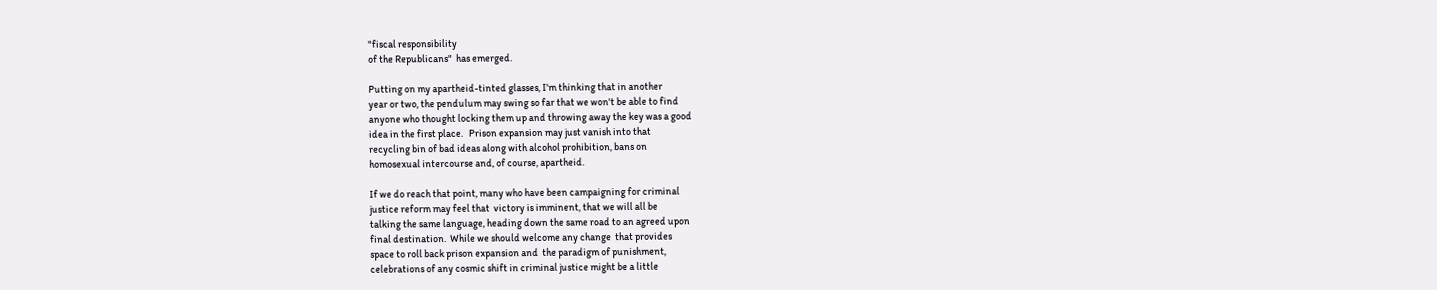"fiscal responsibility
of the Republicans"  has emerged.

Putting on my apartheid-tinted glasses, I'm thinking that in another
year or two, the pendulum may swing so far that we won't be able to find
anyone who thought locking them up and throwing away the key was a good
idea in the first place.   Prison expansion may just vanish into that
recycling bin of bad ideas along with alcohol prohibition, bans on
homosexual intercourse and, of course, apartheid.

If we do reach that point, many who have been campaigning for criminal
justice reform may feel that  victory is imminent, that we will all be
talking the same language, heading down the same road to an agreed upon
final destination.  While we should welcome any change  that provides
space to roll back prison expansion and  the paradigm of punishment,
celebrations of any cosmic shift in criminal justice might be a little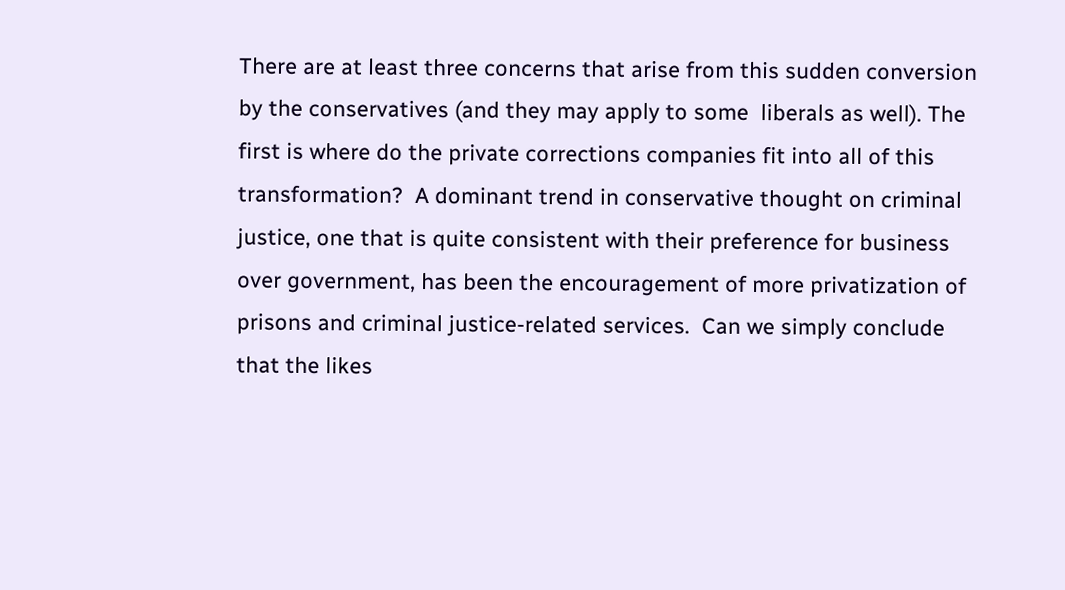There are at least three concerns that arise from this sudden conversion
by the conservatives (and they may apply to some  liberals as well). The
first is where do the private corrections companies fit into all of this
transformation?  A dominant trend in conservative thought on criminal
justice, one that is quite consistent with their preference for business
over government, has been the encouragement of more privatization of
prisons and criminal justice-related services.  Can we simply conclude
that the likes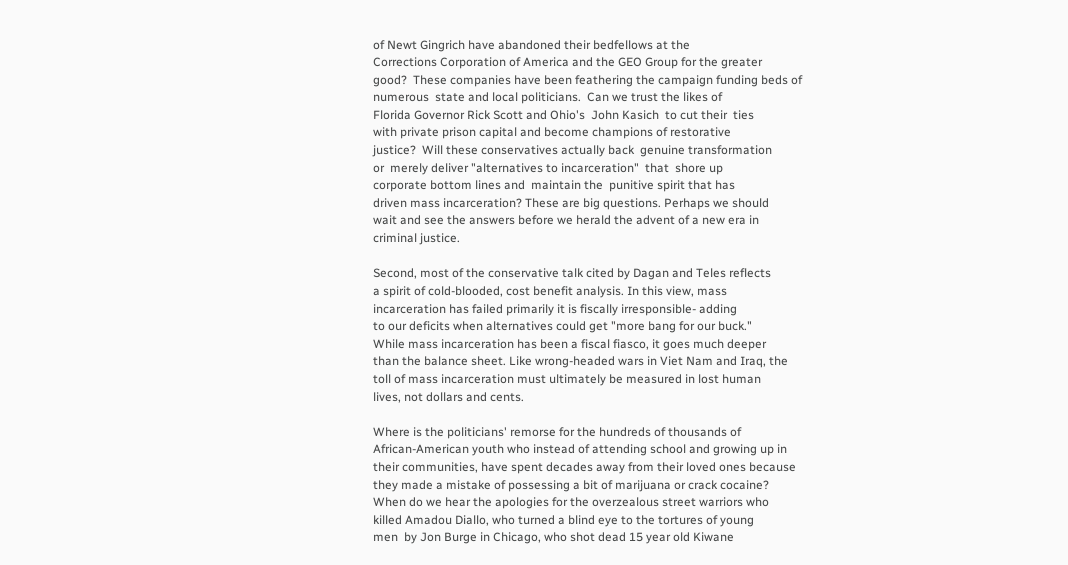of Newt Gingrich have abandoned their bedfellows at the
Corrections Corporation of America and the GEO Group for the greater
good?  These companies have been feathering the campaign funding beds of
numerous  state and local politicians.  Can we trust the likes of
Florida Governor Rick Scott and Ohio's  John Kasich  to cut their  ties
with private prison capital and become champions of restorative
justice?  Will these conservatives actually back  genuine transformation
or  merely deliver "alternatives to incarceration"  that  shore up
corporate bottom lines and  maintain the  punitive spirit that has
driven mass incarceration? These are big questions. Perhaps we should
wait and see the answers before we herald the advent of a new era in
criminal justice.

Second, most of the conservative talk cited by Dagan and Teles reflects
a spirit of cold-blooded, cost benefit analysis. In this view, mass
incarceration has failed primarily it is fiscally irresponsible- adding
to our deficits when alternatives could get "more bang for our buck."
While mass incarceration has been a fiscal fiasco, it goes much deeper
than the balance sheet. Like wrong-headed wars in Viet Nam and Iraq, the
toll of mass incarceration must ultimately be measured in lost human
lives, not dollars and cents.

Where is the politicians' remorse for the hundreds of thousands of
African-American youth who instead of attending school and growing up in
their communities, have spent decades away from their loved ones because
they made a mistake of possessing a bit of marijuana or crack cocaine?
When do we hear the apologies for the overzealous street warriors who
killed Amadou Diallo, who turned a blind eye to the tortures of young
men  by Jon Burge in Chicago, who shot dead 15 year old Kiwane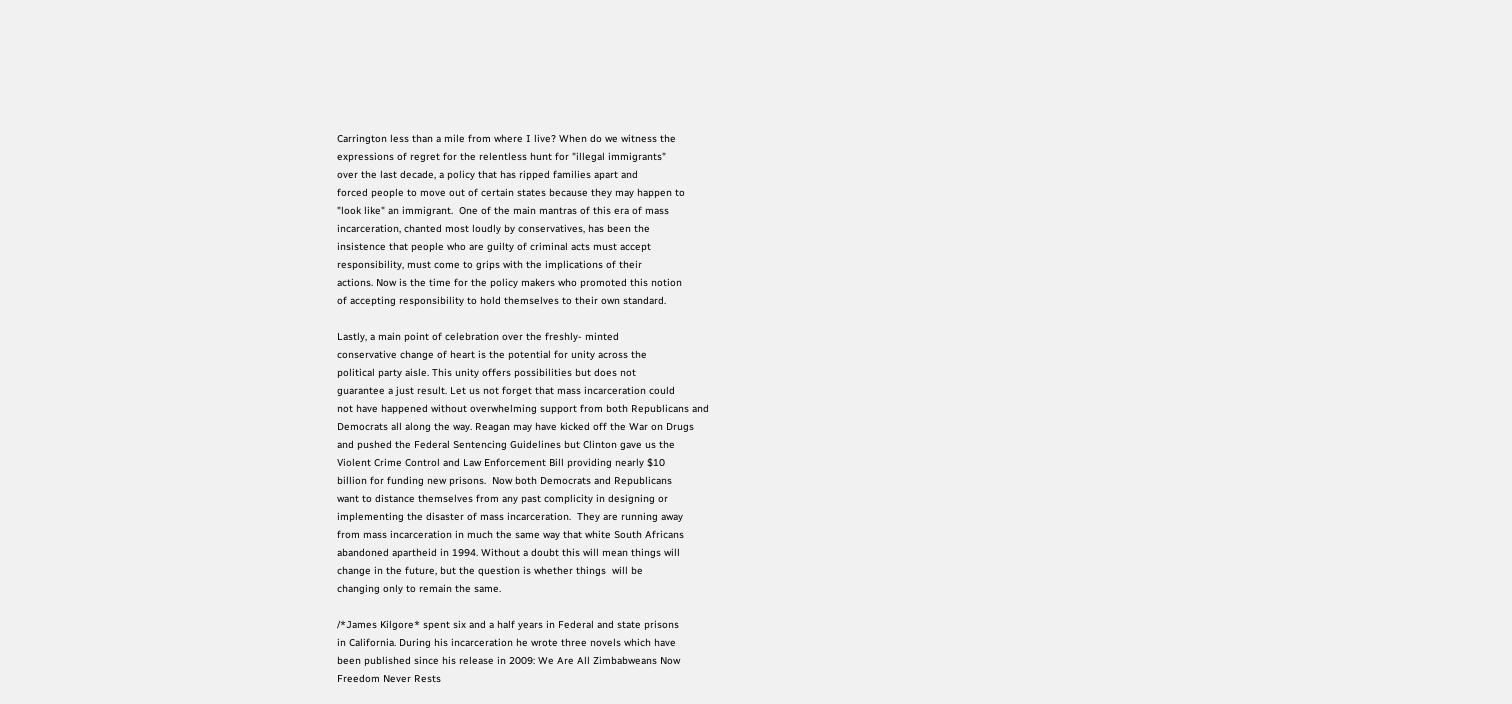Carrington less than a mile from where I live? When do we witness the
expressions of regret for the relentless hunt for "illegal immigrants"
over the last decade, a policy that has ripped families apart and
forced people to move out of certain states because they may happen to
"look like" an immigrant.  One of the main mantras of this era of mass
incarceration, chanted most loudly by conservatives, has been the
insistence that people who are guilty of criminal acts must accept
responsibility, must come to grips with the implications of their
actions. Now is the time for the policy makers who promoted this notion
of accepting responsibility to hold themselves to their own standard.

Lastly, a main point of celebration over the freshly- minted
conservative change of heart is the potential for unity across the
political party aisle. This unity offers possibilities but does not
guarantee a just result. Let us not forget that mass incarceration could
not have happened without overwhelming support from both Republicans and
Democrats all along the way. Reagan may have kicked off the War on Drugs
and pushed the Federal Sentencing Guidelines but Clinton gave us the
Violent Crime Control and Law Enforcement Bill providing nearly $10
billion for funding new prisons.  Now both Democrats and Republicans
want to distance themselves from any past complicity in designing or
implementing the disaster of mass incarceration.  They are running away
from mass incarceration in much the same way that white South Africans
abandoned apartheid in 1994. Without a doubt this will mean things will
change in the future, but the question is whether things  will be
changing only to remain the same.

/*James Kilgore* spent six and a half years in Federal and state prisons
in California. During his incarceration he wrote three novels which have
been published since his release in 2009: We Are All Zimbabweans Now
Freedom Never Rests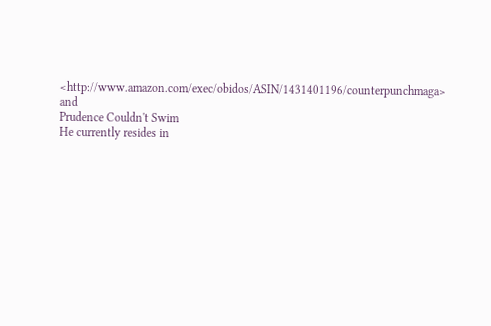<http://www.amazon.com/exec/obidos/ASIN/1431401196/counterpunchmaga> and
Prudence Couldn't Swim
He currently resides in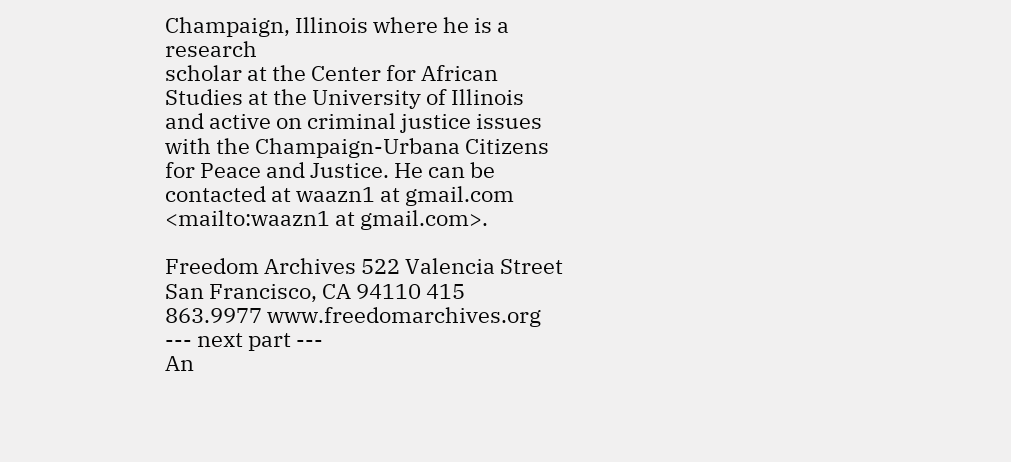Champaign, Illinois where he is a research
scholar at the Center for African Studies at the University of Illinois
and active on criminal justice issues with the Champaign-Urbana Citizens
for Peace and Justice. He can be contacted at waazn1 at gmail.com
<mailto:waazn1 at gmail.com>.

Freedom Archives 522 Valencia Street San Francisco, CA 94110 415
863.9977 www.freedomarchives.org
--- next part ---
An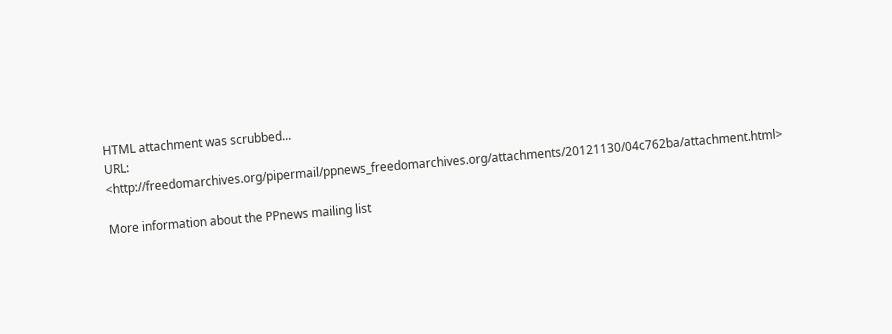HTML attachment was scrubbed...
URL: <http://freedomarchives.org/pipermail/ppnews_freedomarchives.org/attachments/20121130/04c762ba/attachment.html>

More information about the PPnews mailing list